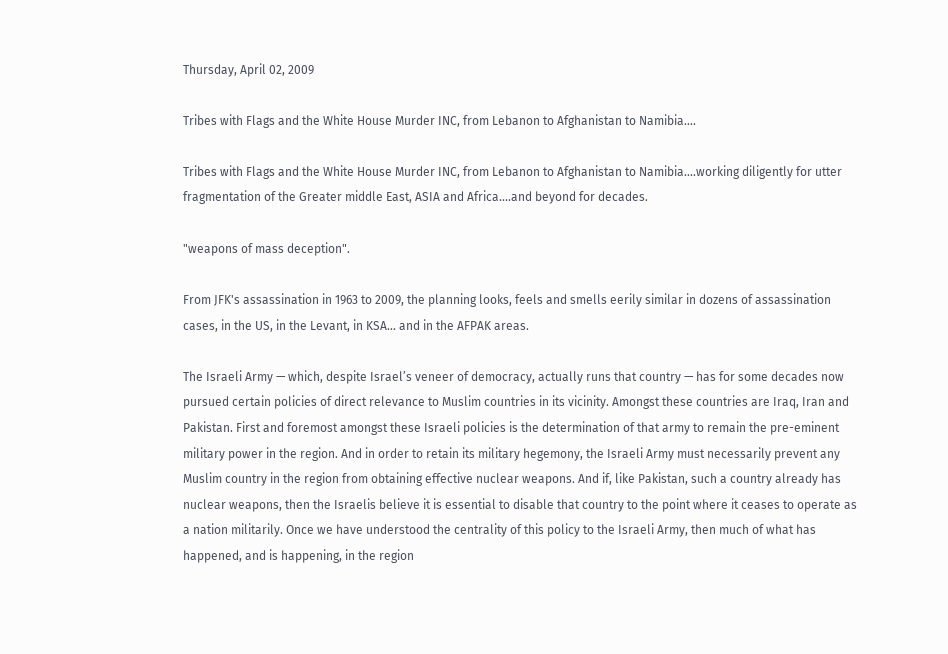Thursday, April 02, 2009

Tribes with Flags and the White House Murder INC, from Lebanon to Afghanistan to Namibia....

Tribes with Flags and the White House Murder INC, from Lebanon to Afghanistan to Namibia....working diligently for utter fragmentation of the Greater middle East, ASIA and Africa....and beyond for decades.

"weapons of mass deception".

From JFK's assassination in 1963 to 2009, the planning looks, feels and smells eerily similar in dozens of assassination cases, in the US, in the Levant, in KSA... and in the AFPAK areas.

The Israeli Army — which, despite Israel’s veneer of democracy, actually runs that country — has for some decades now pursued certain policies of direct relevance to Muslim countries in its vicinity. Amongst these countries are Iraq, Iran and Pakistan. First and foremost amongst these Israeli policies is the determination of that army to remain the pre-eminent military power in the region. And in order to retain its military hegemony, the Israeli Army must necessarily prevent any Muslim country in the region from obtaining effective nuclear weapons. And if, like Pakistan, such a country already has nuclear weapons, then the Israelis believe it is essential to disable that country to the point where it ceases to operate as a nation militarily. Once we have understood the centrality of this policy to the Israeli Army, then much of what has happened, and is happening, in the region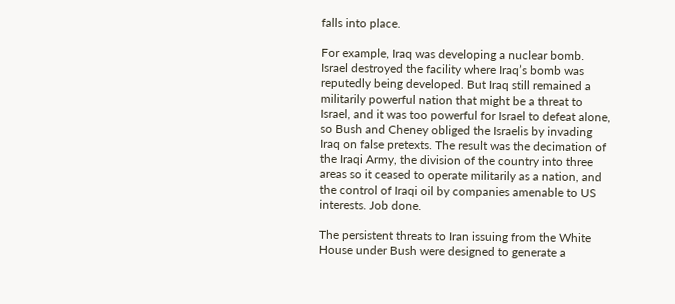falls into place.

For example, Iraq was developing a nuclear bomb. Israel destroyed the facility where Iraq’s bomb was reputedly being developed. But Iraq still remained a militarily powerful nation that might be a threat to Israel, and it was too powerful for Israel to defeat alone, so Bush and Cheney obliged the Israelis by invading Iraq on false pretexts. The result was the decimation of the Iraqi Army, the division of the country into three areas so it ceased to operate militarily as a nation, and the control of Iraqi oil by companies amenable to US interests. Job done.

The persistent threats to Iran issuing from the White House under Bush were designed to generate a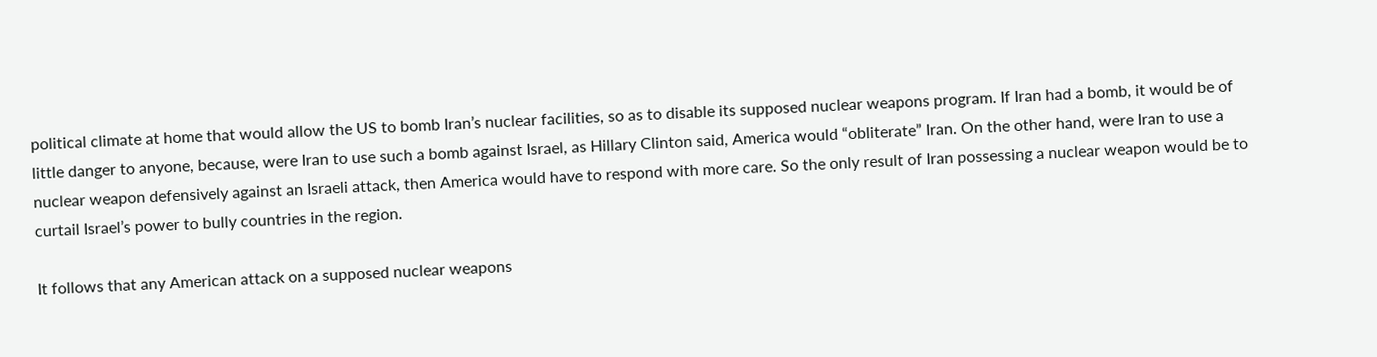political climate at home that would allow the US to bomb Iran’s nuclear facilities, so as to disable its supposed nuclear weapons program. If Iran had a bomb, it would be of little danger to anyone, because, were Iran to use such a bomb against Israel, as Hillary Clinton said, America would “obliterate” Iran. On the other hand, were Iran to use a nuclear weapon defensively against an Israeli attack, then America would have to respond with more care. So the only result of Iran possessing a nuclear weapon would be to curtail Israel’s power to bully countries in the region.

It follows that any American attack on a supposed nuclear weapons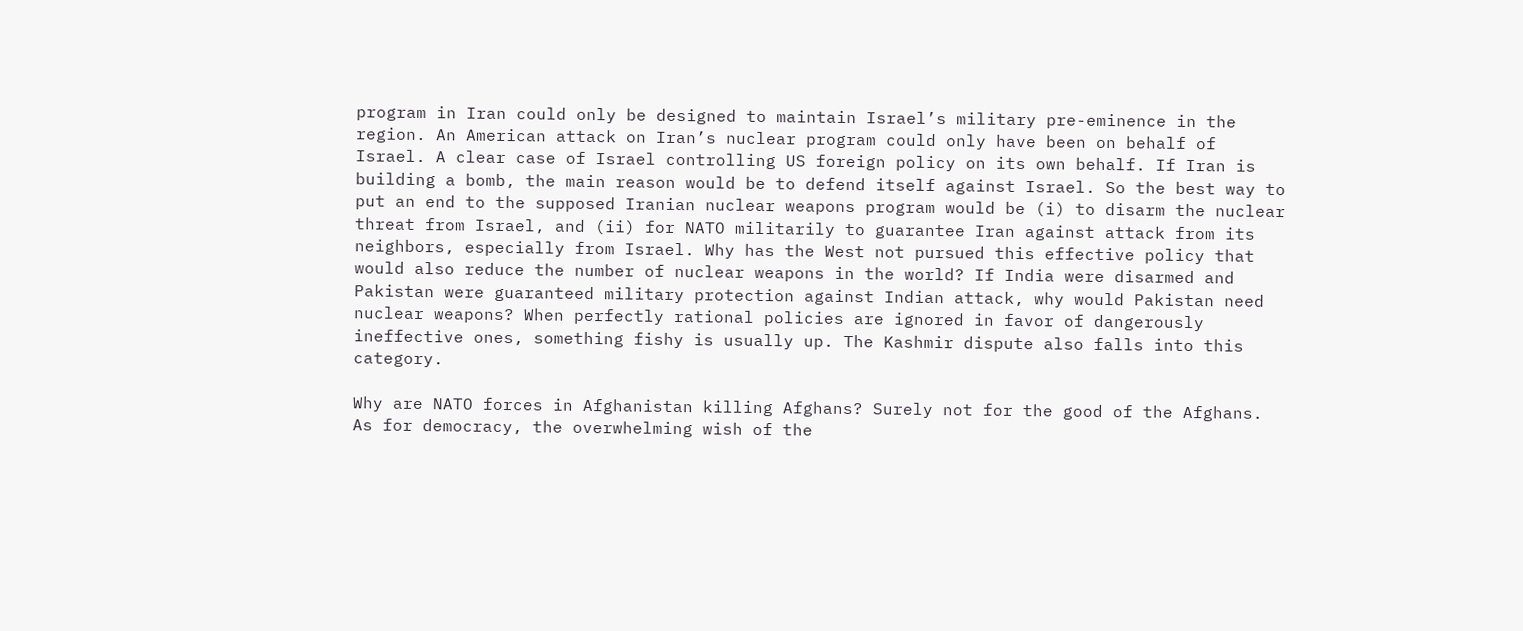program in Iran could only be designed to maintain Israel’s military pre-eminence in the region. An American attack on Iran’s nuclear program could only have been on behalf of Israel. A clear case of Israel controlling US foreign policy on its own behalf. If Iran is building a bomb, the main reason would be to defend itself against Israel. So the best way to put an end to the supposed Iranian nuclear weapons program would be (i) to disarm the nuclear threat from Israel, and (ii) for NATO militarily to guarantee Iran against attack from its neighbors, especially from Israel. Why has the West not pursued this effective policy that would also reduce the number of nuclear weapons in the world? If India were disarmed and Pakistan were guaranteed military protection against Indian attack, why would Pakistan need nuclear weapons? When perfectly rational policies are ignored in favor of dangerously ineffective ones, something fishy is usually up. The Kashmir dispute also falls into this category.

Why are NATO forces in Afghanistan killing Afghans? Surely not for the good of the Afghans. As for democracy, the overwhelming wish of the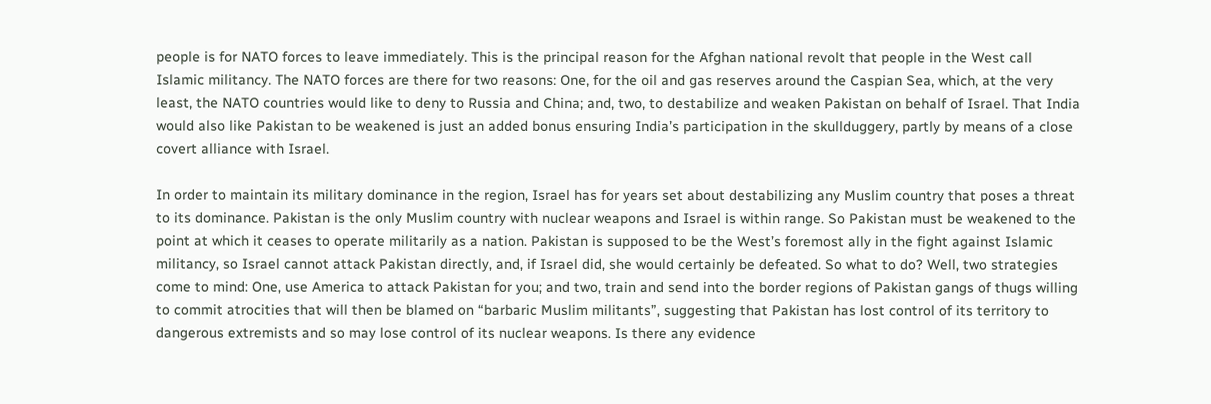people is for NATO forces to leave immediately. This is the principal reason for the Afghan national revolt that people in the West call Islamic militancy. The NATO forces are there for two reasons: One, for the oil and gas reserves around the Caspian Sea, which, at the very least, the NATO countries would like to deny to Russia and China; and, two, to destabilize and weaken Pakistan on behalf of Israel. That India would also like Pakistan to be weakened is just an added bonus ensuring India’s participation in the skullduggery, partly by means of a close covert alliance with Israel.

In order to maintain its military dominance in the region, Israel has for years set about destabilizing any Muslim country that poses a threat to its dominance. Pakistan is the only Muslim country with nuclear weapons and Israel is within range. So Pakistan must be weakened to the point at which it ceases to operate militarily as a nation. Pakistan is supposed to be the West’s foremost ally in the fight against Islamic militancy, so Israel cannot attack Pakistan directly, and, if Israel did, she would certainly be defeated. So what to do? Well, two strategies come to mind: One, use America to attack Pakistan for you; and two, train and send into the border regions of Pakistan gangs of thugs willing to commit atrocities that will then be blamed on “barbaric Muslim militants”, suggesting that Pakistan has lost control of its territory to dangerous extremists and so may lose control of its nuclear weapons. Is there any evidence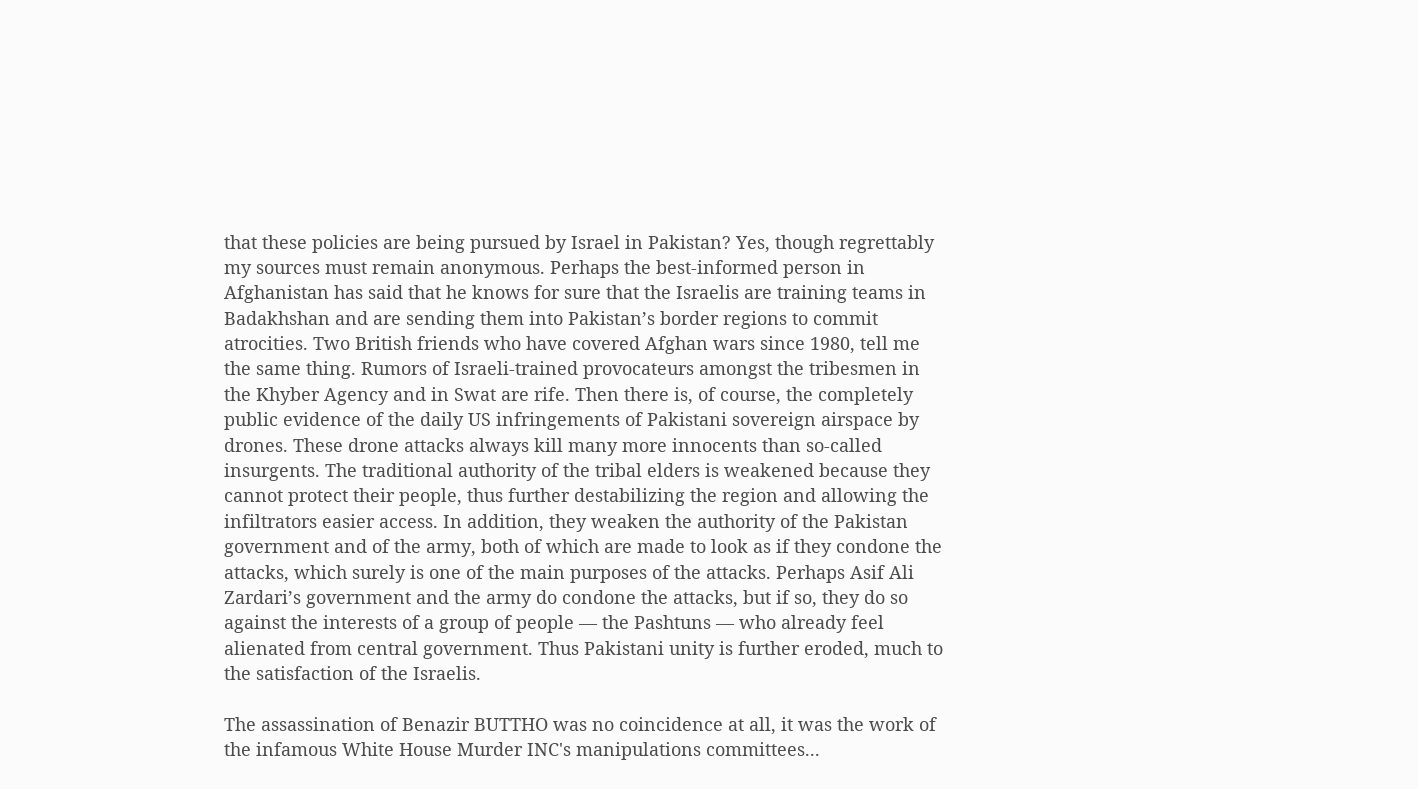that these policies are being pursued by Israel in Pakistan? Yes, though regrettably my sources must remain anonymous. Perhaps the best-informed person in Afghanistan has said that he knows for sure that the Israelis are training teams in Badakhshan and are sending them into Pakistan’s border regions to commit atrocities. Two British friends who have covered Afghan wars since 1980, tell me the same thing. Rumors of Israeli-trained provocateurs amongst the tribesmen in the Khyber Agency and in Swat are rife. Then there is, of course, the completely public evidence of the daily US infringements of Pakistani sovereign airspace by drones. These drone attacks always kill many more innocents than so-called insurgents. The traditional authority of the tribal elders is weakened because they cannot protect their people, thus further destabilizing the region and allowing the infiltrators easier access. In addition, they weaken the authority of the Pakistan government and of the army, both of which are made to look as if they condone the attacks, which surely is one of the main purposes of the attacks. Perhaps Asif Ali Zardari’s government and the army do condone the attacks, but if so, they do so against the interests of a group of people — the Pashtuns — who already feel alienated from central government. Thus Pakistani unity is further eroded, much to the satisfaction of the Israelis.

The assassination of Benazir BUTTHO was no coincidence at all, it was the work of the infamous White House Murder INC's manipulations committees...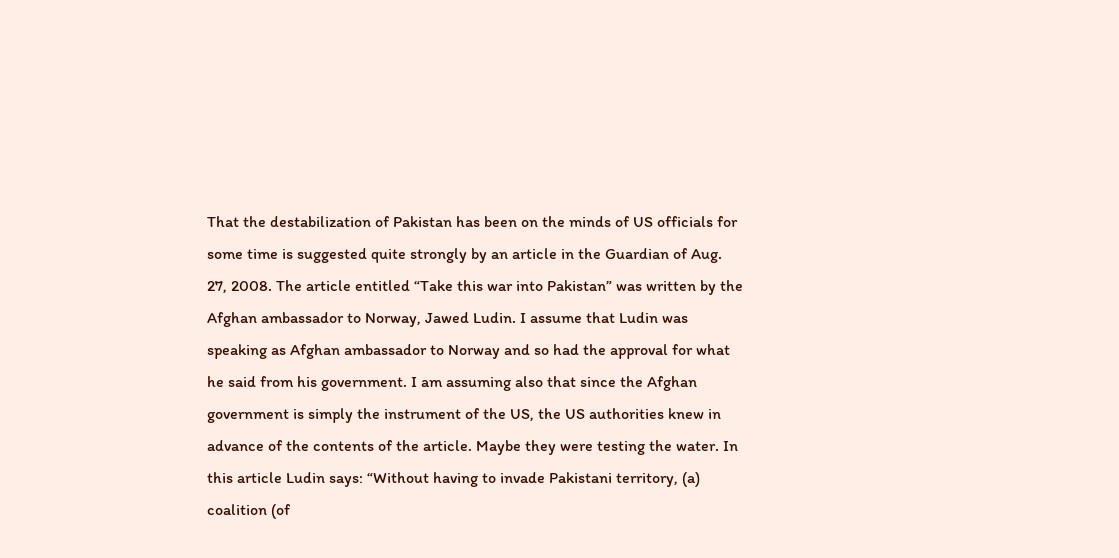That the destabilization of Pakistan has been on the minds of US officials for some time is suggested quite strongly by an article in the Guardian of Aug. 27, 2008. The article entitled “Take this war into Pakistan” was written by the Afghan ambassador to Norway, Jawed Ludin. I assume that Ludin was speaking as Afghan ambassador to Norway and so had the approval for what he said from his government. I am assuming also that since the Afghan government is simply the instrument of the US, the US authorities knew in advance of the contents of the article. Maybe they were testing the water. In this article Ludin says: “Without having to invade Pakistani territory, (a) coalition (of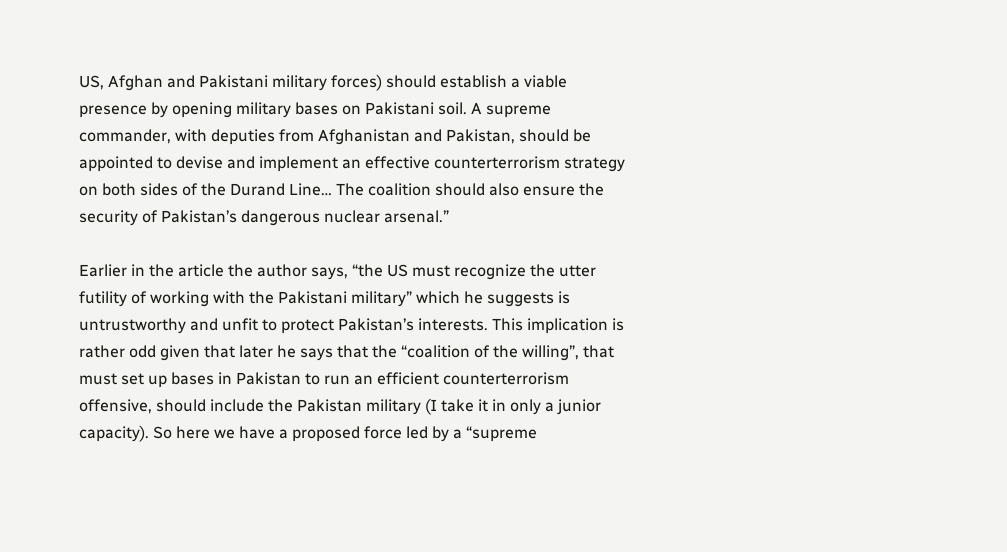US, Afghan and Pakistani military forces) should establish a viable presence by opening military bases on Pakistani soil. A supreme commander, with deputies from Afghanistan and Pakistan, should be appointed to devise and implement an effective counterterrorism strategy on both sides of the Durand Line… The coalition should also ensure the security of Pakistan’s dangerous nuclear arsenal.”

Earlier in the article the author says, “the US must recognize the utter futility of working with the Pakistani military” which he suggests is untrustworthy and unfit to protect Pakistan’s interests. This implication is rather odd given that later he says that the “coalition of the willing”, that must set up bases in Pakistan to run an efficient counterterrorism offensive, should include the Pakistan military (I take it in only a junior capacity). So here we have a proposed force led by a “supreme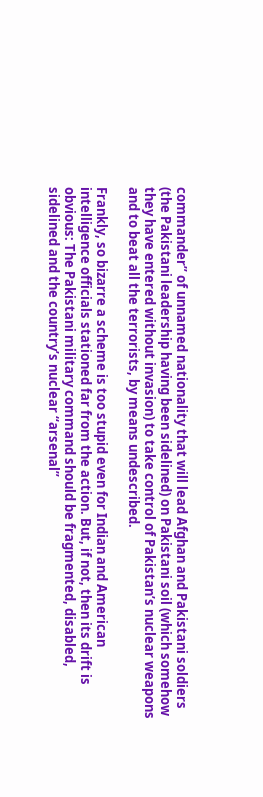commander” of unnamed nationality that will lead Afghan and Pakistani soldiers (the Pakistani leadership having been sidelined) on Pakistani soil (which somehow they have entered without invasion) to take control of Pakistan’s nuclear weapons and to beat all the terrorists, by means undescribed.

Frankly, so bizarre a scheme is too stupid even for Indian and American intelligence officials stationed far from the action. But, if not, then its drift is obvious: The Pakistani military command should be fragmented, disabled, sidelined and the country’s nuclear “arsenal”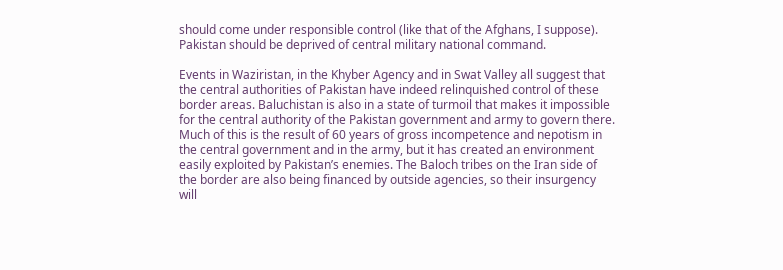should come under responsible control (like that of the Afghans, I suppose). Pakistan should be deprived of central military national command.

Events in Waziristan, in the Khyber Agency and in Swat Valley all suggest that the central authorities of Pakistan have indeed relinquished control of these border areas. Baluchistan is also in a state of turmoil that makes it impossible for the central authority of the Pakistan government and army to govern there. Much of this is the result of 60 years of gross incompetence and nepotism in the central government and in the army, but it has created an environment easily exploited by Pakistan’s enemies. The Baloch tribes on the Iran side of the border are also being financed by outside agencies, so their insurgency will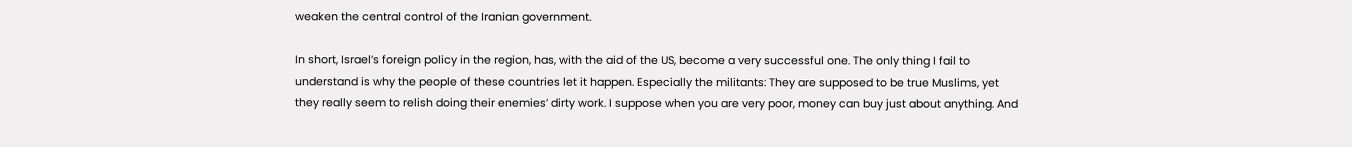weaken the central control of the Iranian government.

In short, Israel’s foreign policy in the region, has, with the aid of the US, become a very successful one. The only thing I fail to understand is why the people of these countries let it happen. Especially the militants: They are supposed to be true Muslims, yet they really seem to relish doing their enemies’ dirty work. I suppose when you are very poor, money can buy just about anything. And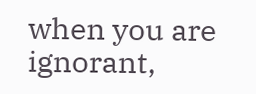when you are ignorant,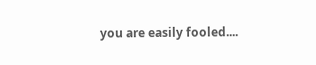you are easily fooled....